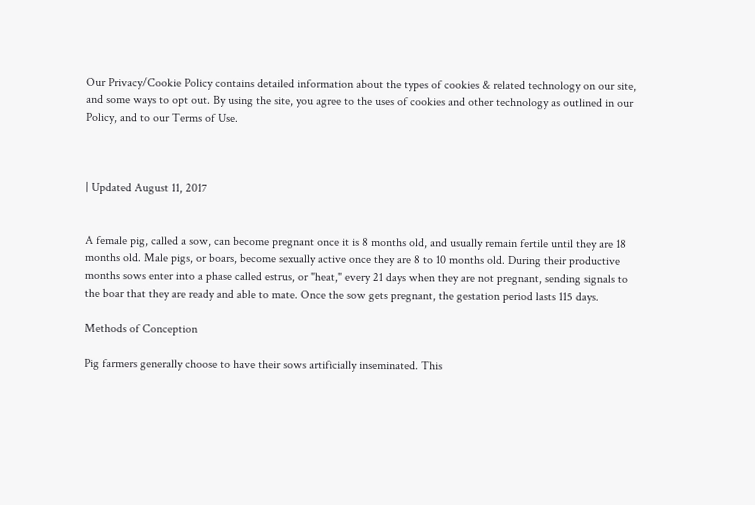Our Privacy/Cookie Policy contains detailed information about the types of cookies & related technology on our site, and some ways to opt out. By using the site, you agree to the uses of cookies and other technology as outlined in our Policy, and to our Terms of Use.



| Updated August 11, 2017


A female pig, called a sow, can become pregnant once it is 8 months old, and usually remain fertile until they are 18 months old. Male pigs, or boars, become sexually active once they are 8 to 10 months old. During their productive months sows enter into a phase called estrus, or "heat," every 21 days when they are not pregnant, sending signals to the boar that they are ready and able to mate. Once the sow gets pregnant, the gestation period lasts 115 days.

Methods of Conception

Pig farmers generally choose to have their sows artificially inseminated. This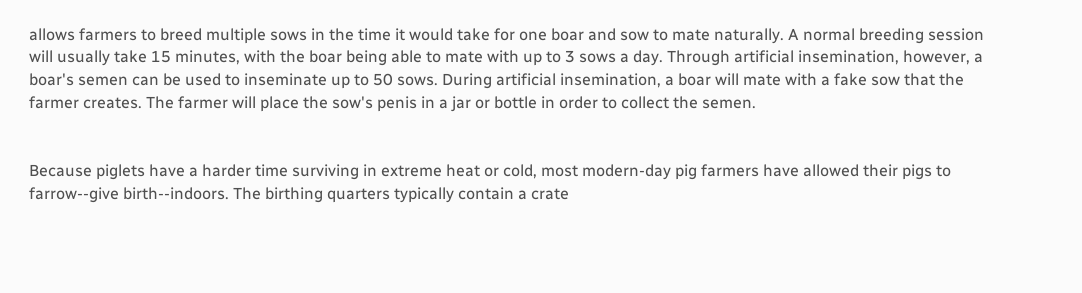allows farmers to breed multiple sows in the time it would take for one boar and sow to mate naturally. A normal breeding session will usually take 15 minutes, with the boar being able to mate with up to 3 sows a day. Through artificial insemination, however, a boar's semen can be used to inseminate up to 50 sows. During artificial insemination, a boar will mate with a fake sow that the farmer creates. The farmer will place the sow's penis in a jar or bottle in order to collect the semen.


Because piglets have a harder time surviving in extreme heat or cold, most modern-day pig farmers have allowed their pigs to farrow--give birth--indoors. The birthing quarters typically contain a crate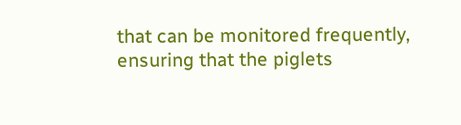that can be monitored frequently, ensuring that the piglets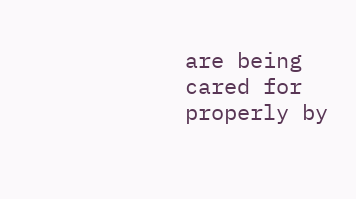are being cared for properly by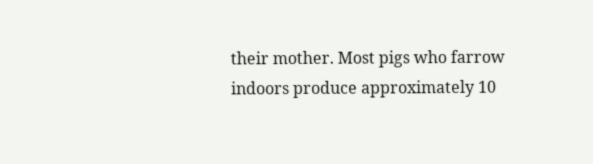their mother. Most pigs who farrow indoors produce approximately 10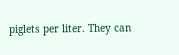piglets per liter. They can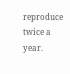reproduce twice a year.